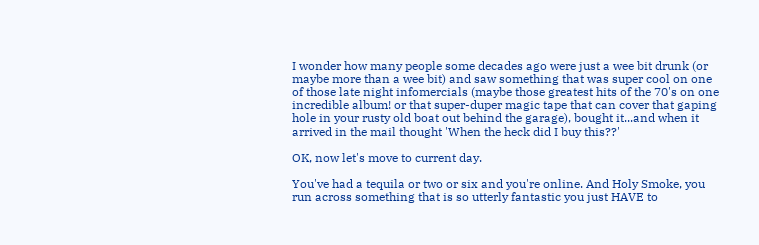I wonder how many people some decades ago were just a wee bit drunk (or maybe more than a wee bit) and saw something that was super cool on one of those late night infomercials (maybe those greatest hits of the 70's on one incredible album! or that super-duper magic tape that can cover that gaping hole in your rusty old boat out behind the garage), bought it...and when it arrived in the mail thought 'When the heck did I buy this??'

OK, now let's move to current day.

You've had a tequila or two or six and you're online. And Holy Smoke, you run across something that is so utterly fantastic you just HAVE to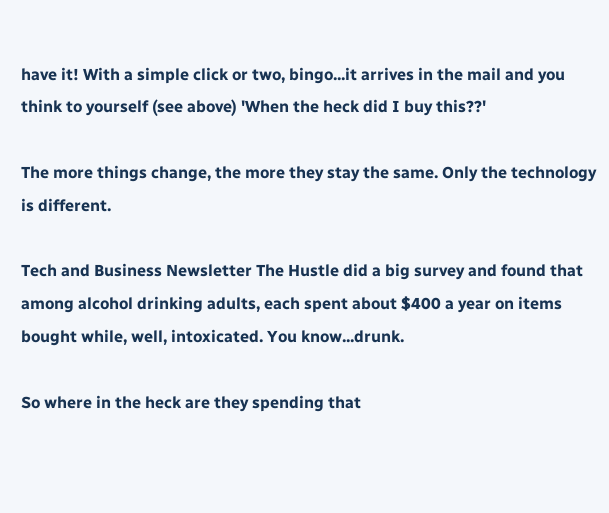have it! With a simple click or two, bingo...it arrives in the mail and you think to yourself (see above) 'When the heck did I buy this??'

The more things change, the more they stay the same. Only the technology is different.

Tech and Business Newsletter The Hustle did a big survey and found that among alcohol drinking adults, each spent about $400 a year on items bought while, well, intoxicated. You know...drunk.

So where in the heck are they spending that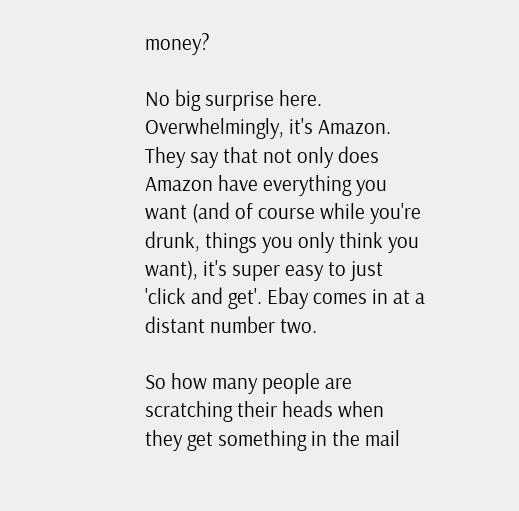money?

No big surprise here. Overwhelmingly, it's Amazon. They say that not only does Amazon have everything you want (and of course while you're drunk, things you only think you want), it's super easy to just 'click and get'. Ebay comes in at a distant number two.

So how many people are scratching their heads when they get something in the mail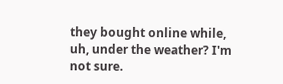they bought online while, uh, under the weather? I'm not sure.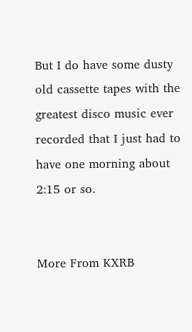But I do have some dusty old cassette tapes with the greatest disco music ever recorded that I just had to have one morning about 2:15 or so.


More From KXRB